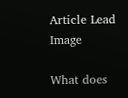Article Lead Image

What does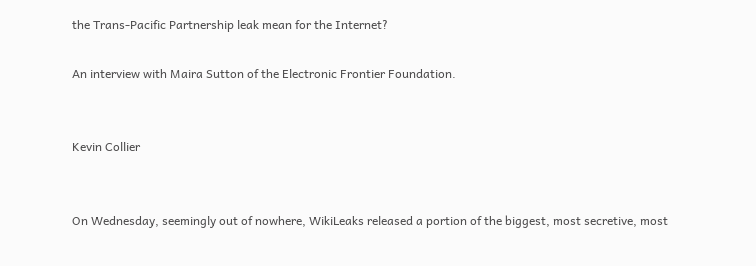the Trans-Pacific Partnership leak mean for the Internet?

An interview with Maira Sutton of the Electronic Frontier Foundation.


Kevin Collier


On Wednesday, seemingly out of nowhere, WikiLeaks released a portion of the biggest, most secretive, most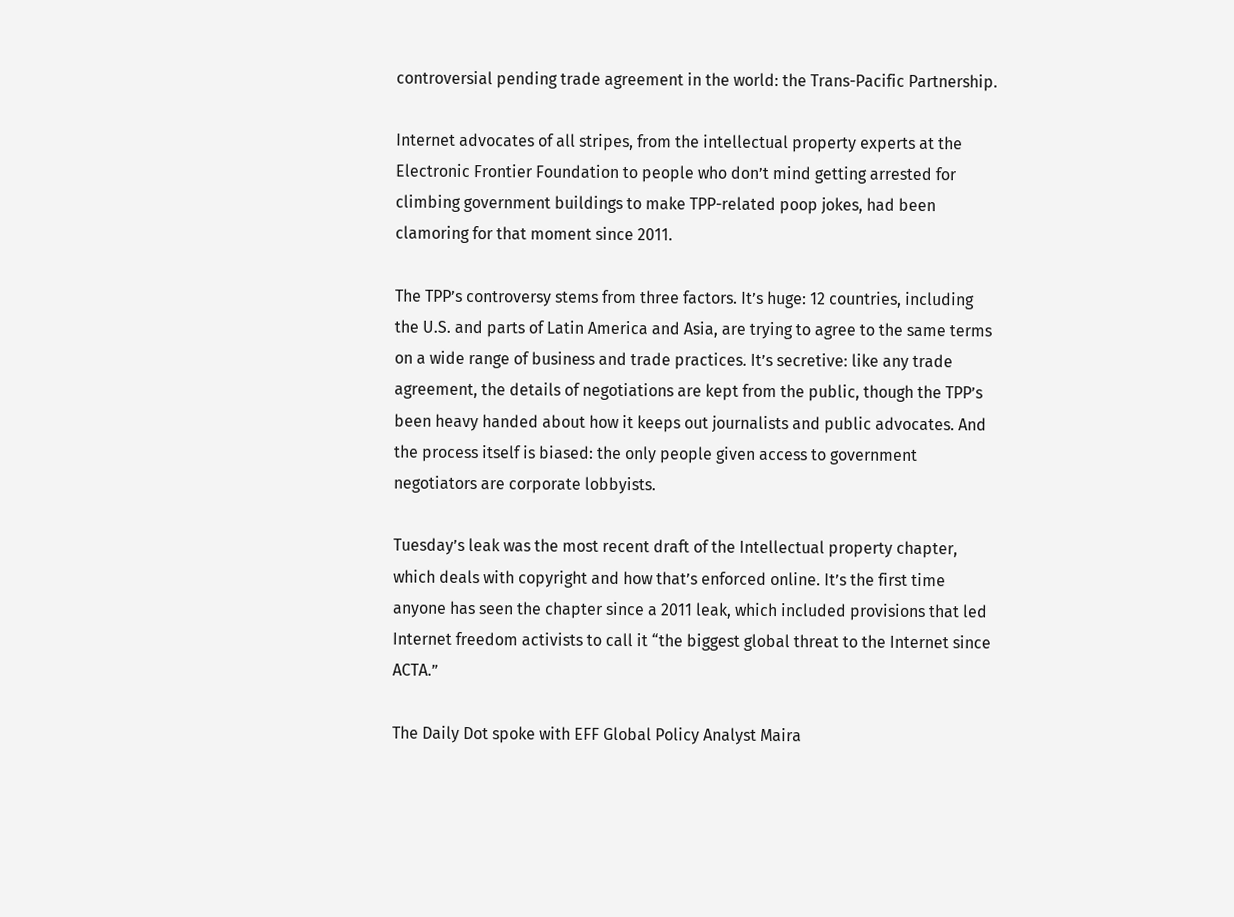controversial pending trade agreement in the world: the Trans-Pacific Partnership.

Internet advocates of all stripes, from the intellectual property experts at the Electronic Frontier Foundation to people who don’t mind getting arrested for climbing government buildings to make TPP-related poop jokes, had been clamoring for that moment since 2011.

The TPP’s controversy stems from three factors. It’s huge: 12 countries, including the U.S. and parts of Latin America and Asia, are trying to agree to the same terms on a wide range of business and trade practices. It’s secretive: like any trade agreement, the details of negotiations are kept from the public, though the TPP’s been heavy handed about how it keeps out journalists and public advocates. And the process itself is biased: the only people given access to government negotiators are corporate lobbyists.

Tuesday’s leak was the most recent draft of the Intellectual property chapter, which deals with copyright and how that’s enforced online. It’s the first time anyone has seen the chapter since a 2011 leak, which included provisions that led Internet freedom activists to call it “the biggest global threat to the Internet since ACTA.”

The Daily Dot spoke with EFF Global Policy Analyst Maira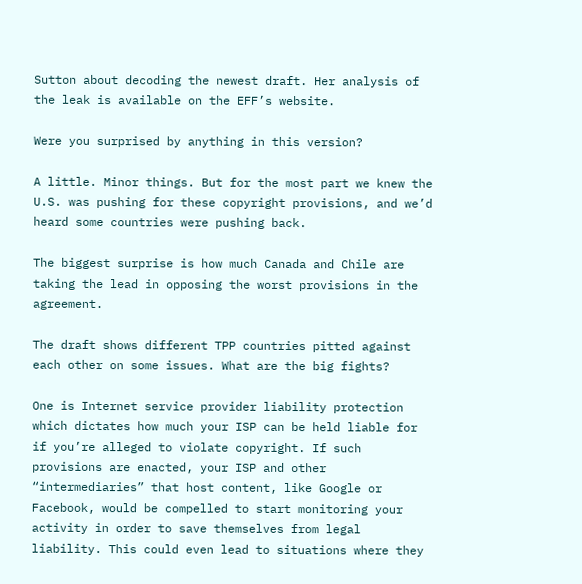Sutton about decoding the newest draft. Her analysis of the leak is available on the EFF’s website.

Were you surprised by anything in this version?

A little. Minor things. But for the most part we knew the U.S. was pushing for these copyright provisions, and we’d heard some countries were pushing back.

The biggest surprise is how much Canada and Chile are taking the lead in opposing the worst provisions in the agreement.

The draft shows different TPP countries pitted against each other on some issues. What are the big fights?

One is Internet service provider liability protection which dictates how much your ISP can be held liable for if you’re alleged to violate copyright. If such provisions are enacted, your ISP and other “intermediaries” that host content, like Google or Facebook, would be compelled to start monitoring your activity in order to save themselves from legal liability. This could even lead to situations where they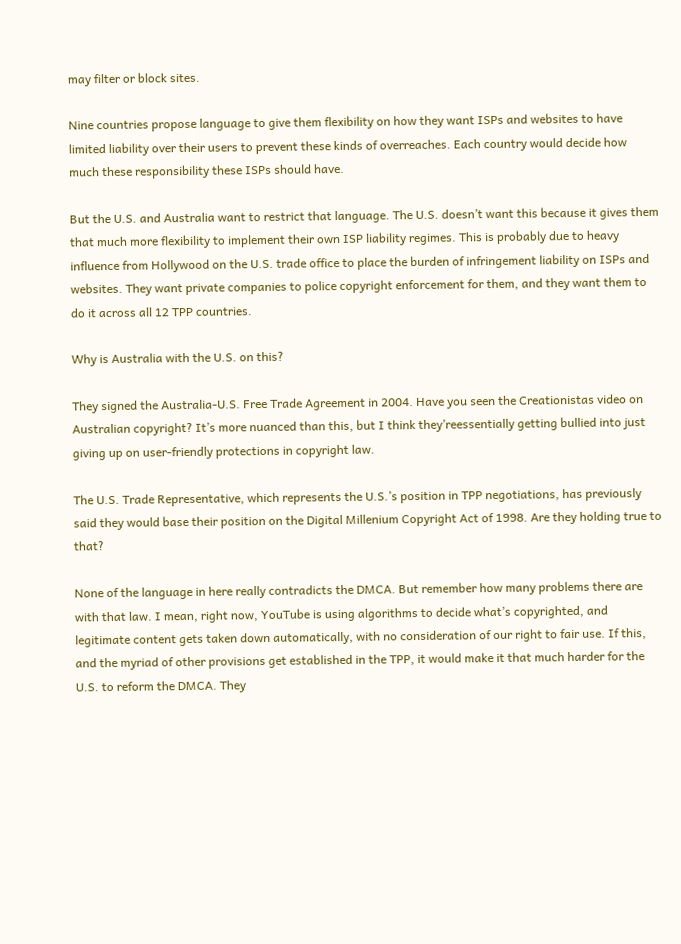may filter or block sites.

Nine countries propose language to give them flexibility on how they want ISPs and websites to have limited liability over their users to prevent these kinds of overreaches. Each country would decide how much these responsibility these ISPs should have.

But the U.S. and Australia want to restrict that language. The U.S. doesn’t want this because it gives them that much more flexibility to implement their own ISP liability regimes. This is probably due to heavy influence from Hollywood on the U.S. trade office to place the burden of infringement liability on ISPs and websites. They want private companies to police copyright enforcement for them, and they want them to do it across all 12 TPP countries.

Why is Australia with the U.S. on this?

They signed the Australia-U.S. Free Trade Agreement in 2004. Have you seen the Creationistas video on Australian copyright? It’s more nuanced than this, but I think they’reessentially getting bullied into just giving up on user-friendly protections in copyright law.

The U.S. Trade Representative, which represents the U.S.’s position in TPP negotiations, has previously said they would base their position on the Digital Millenium Copyright Act of 1998. Are they holding true to that?

None of the language in here really contradicts the DMCA. But remember how many problems there are with that law. I mean, right now, YouTube is using algorithms to decide what’s copyrighted, and legitimate content gets taken down automatically, with no consideration of our right to fair use. If this, and the myriad of other provisions get established in the TPP, it would make it that much harder for the U.S. to reform the DMCA. They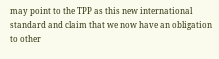may point to the TPP as this new international standard and claim that we now have an obligation to other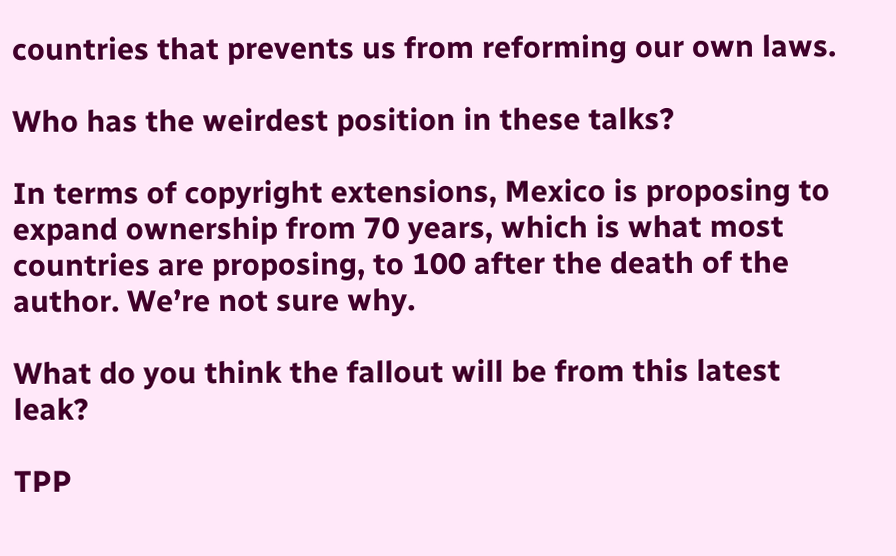countries that prevents us from reforming our own laws.

Who has the weirdest position in these talks?

In terms of copyright extensions, Mexico is proposing to expand ownership from 70 years, which is what most countries are proposing, to 100 after the death of the author. We’re not sure why.

What do you think the fallout will be from this latest leak?

TPP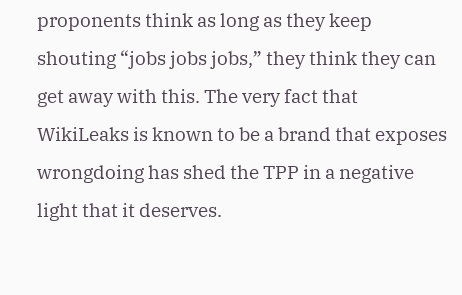proponents think as long as they keep shouting “jobs jobs jobs,” they think they can get away with this. The very fact that WikiLeaks is known to be a brand that exposes wrongdoing has shed the TPP in a negative light that it deserves.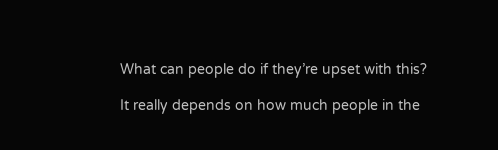What can people do if they’re upset with this?

It really depends on how much people in the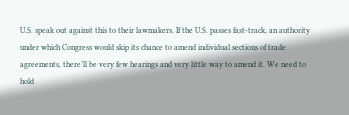U.S. speak out against this to their lawmakers. If the U.S. passes fast-track, an authority under which Congress would skip its chance to amend individual sections of trade agreements, there’ll be very few hearings and very little way to amend it. We need to hold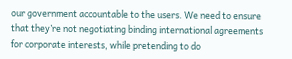our government accountable to the users. We need to ensure that they’re not negotiating binding international agreements for corporate interests, while pretending to do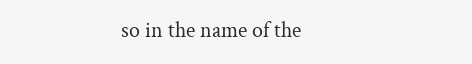so in the name of the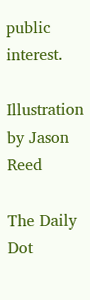public interest.

Illustration by Jason Reed

The Daily Dot